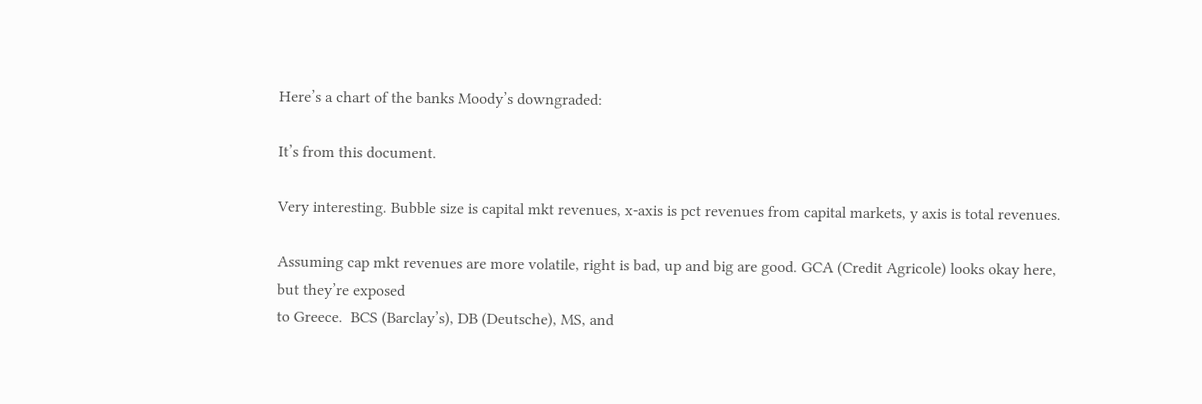Here’s a chart of the banks Moody’s downgraded:

It’s from this document.

Very interesting. Bubble size is capital mkt revenues, x-axis is pct revenues from capital markets, y axis is total revenues.

Assuming cap mkt revenues are more volatile, right is bad, up and big are good. GCA (Credit Agricole) looks okay here, but they’re exposed
to Greece.  BCS (Barclay’s), DB (Deutsche), MS, and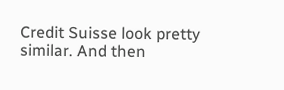Credit Suisse look pretty similar. And then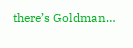there’s Goldman…